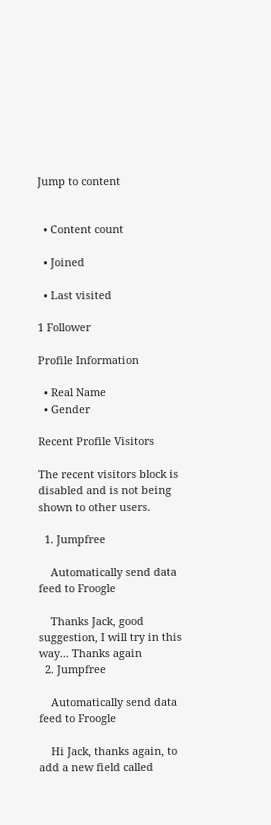Jump to content


  • Content count

  • Joined

  • Last visited

1 Follower

Profile Information

  • Real Name
  • Gender

Recent Profile Visitors

The recent visitors block is disabled and is not being shown to other users.

  1. Jumpfree

    Automatically send data feed to Froogle

    Thanks Jack, good suggestion, I will try in this way... Thanks again
  2. Jumpfree

    Automatically send data feed to Froogle

    Hi Jack, thanks again, to add a new field called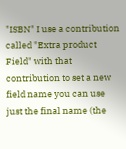"ISBN" I use a contribution called "Extra product Field" with that contribution to set a new field name you can use just the final name (the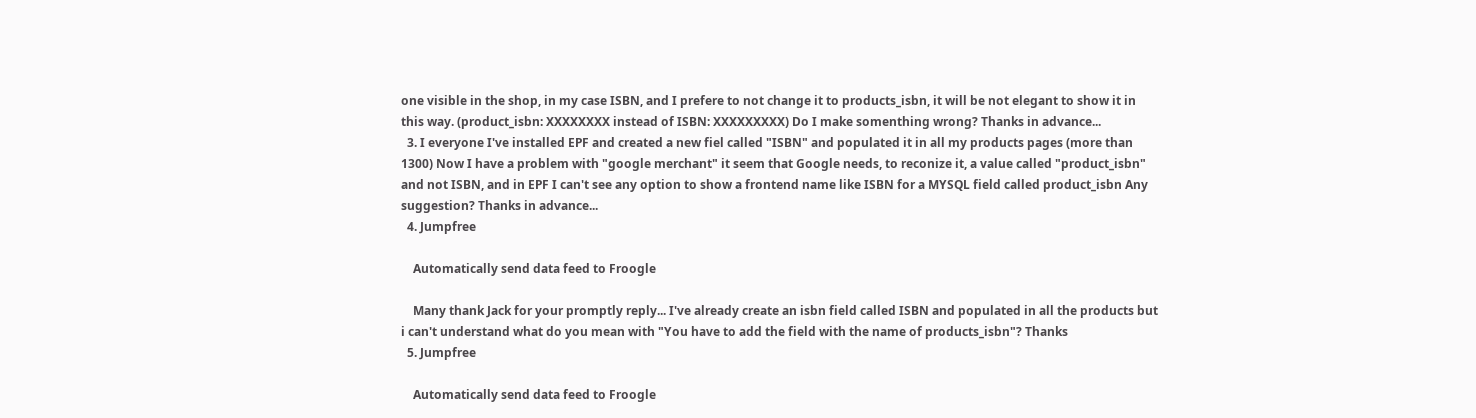one visible in the shop, in my case ISBN, and I prefere to not change it to products_isbn, it will be not elegant to show it in this way. (product_isbn: XXXXXXXX instead of ISBN: XXXXXXXXX) Do I make somenthing wrong? Thanks in advance...
  3. I everyone I've installed EPF and created a new fiel called "ISBN" and populated it in all my products pages (more than 1300) Now I have a problem with "google merchant" it seem that Google needs, to reconize it, a value called "product_isbn" and not ISBN, and in EPF I can't see any option to show a frontend name like ISBN for a MYSQL field called product_isbn Any suggestion? Thanks in advance...
  4. Jumpfree

    Automatically send data feed to Froogle

    Many thank Jack for your promptly reply... I've already create an isbn field called ISBN and populated in all the products but i can't understand what do you mean with "You have to add the field with the name of products_isbn"? Thanks
  5. Jumpfree

    Automatically send data feed to Froogle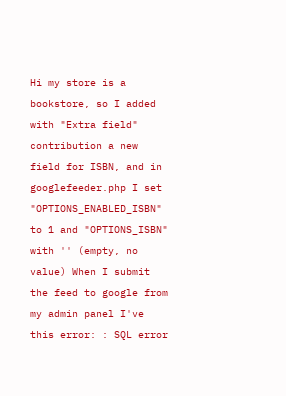Hi my store is a bookstore, so I added with "Extra field" contribution a new field for ISBN, and in googlefeeder.php I set "OPTIONS_ENABLED_ISBN" to 1 and "OPTIONS_ISBN" with '' (empty, no value) When I submit the feed to google from my admin panel I've this error: : SQL error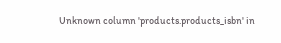Unknown column 'products.products_isbn' in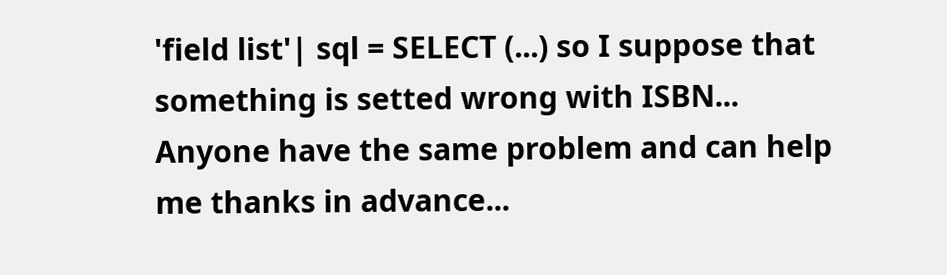'field list'| sql = SELECT (...) so I suppose that something is setted wrong with ISBN... Anyone have the same problem and can help me thanks in advance...